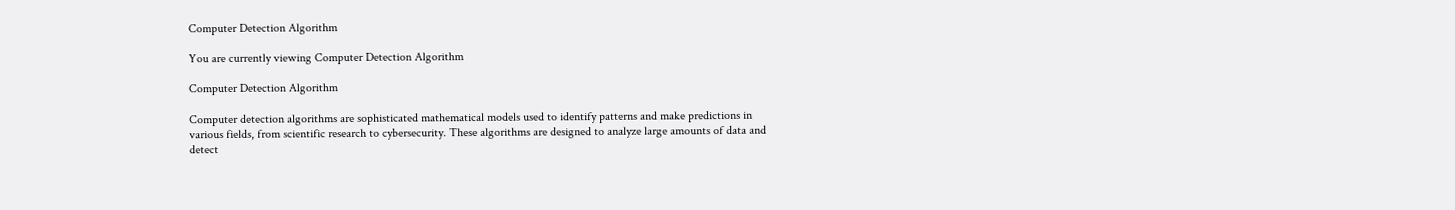Computer Detection Algorithm

You are currently viewing Computer Detection Algorithm

Computer Detection Algorithm

Computer detection algorithms are sophisticated mathematical models used to identify patterns and make predictions in various fields, from scientific research to cybersecurity. These algorithms are designed to analyze large amounts of data and detect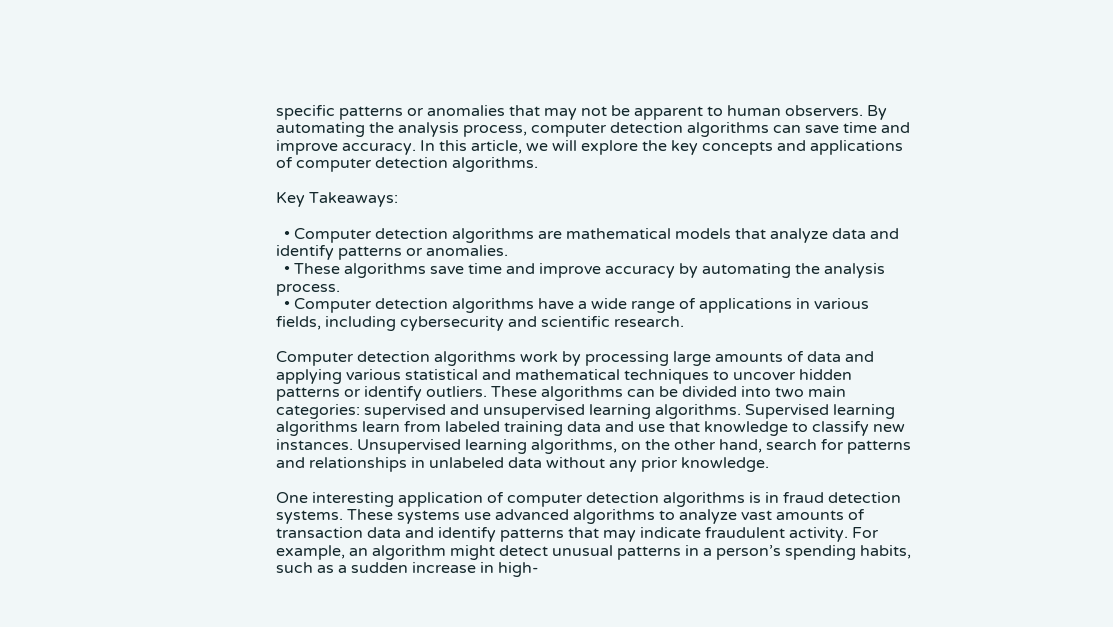specific patterns or anomalies that may not be apparent to human observers. By automating the analysis process, computer detection algorithms can save time and improve accuracy. In this article, we will explore the key concepts and applications of computer detection algorithms.

Key Takeaways:

  • Computer detection algorithms are mathematical models that analyze data and identify patterns or anomalies.
  • These algorithms save time and improve accuracy by automating the analysis process.
  • Computer detection algorithms have a wide range of applications in various fields, including cybersecurity and scientific research.

Computer detection algorithms work by processing large amounts of data and applying various statistical and mathematical techniques to uncover hidden patterns or identify outliers. These algorithms can be divided into two main categories: supervised and unsupervised learning algorithms. Supervised learning algorithms learn from labeled training data and use that knowledge to classify new instances. Unsupervised learning algorithms, on the other hand, search for patterns and relationships in unlabeled data without any prior knowledge.

One interesting application of computer detection algorithms is in fraud detection systems. These systems use advanced algorithms to analyze vast amounts of transaction data and identify patterns that may indicate fraudulent activity. For example, an algorithm might detect unusual patterns in a person’s spending habits, such as a sudden increase in high-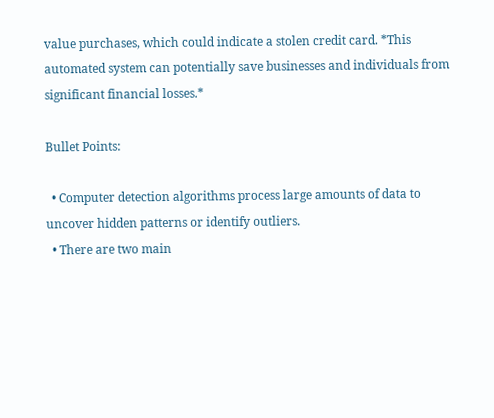value purchases, which could indicate a stolen credit card. *This automated system can potentially save businesses and individuals from significant financial losses.*

Bullet Points:

  • Computer detection algorithms process large amounts of data to uncover hidden patterns or identify outliers.
  • There are two main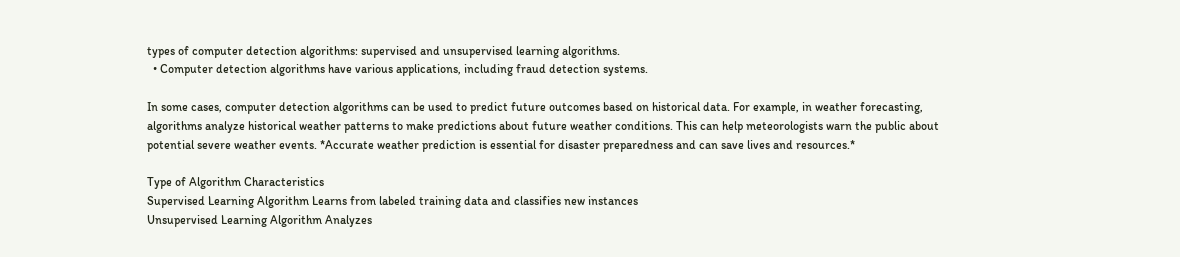types of computer detection algorithms: supervised and unsupervised learning algorithms.
  • Computer detection algorithms have various applications, including fraud detection systems.

In some cases, computer detection algorithms can be used to predict future outcomes based on historical data. For example, in weather forecasting, algorithms analyze historical weather patterns to make predictions about future weather conditions. This can help meteorologists warn the public about potential severe weather events. *Accurate weather prediction is essential for disaster preparedness and can save lives and resources.*

Type of Algorithm Characteristics
Supervised Learning Algorithm Learns from labeled training data and classifies new instances
Unsupervised Learning Algorithm Analyzes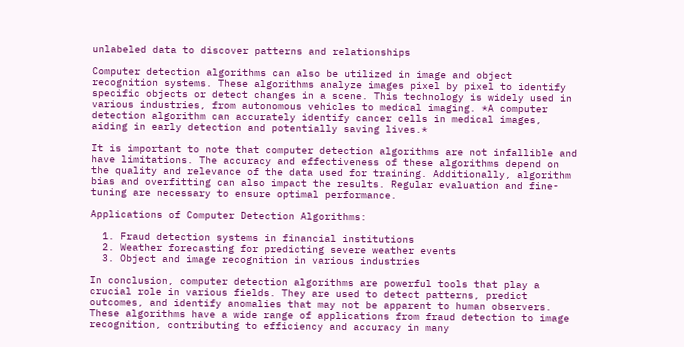unlabeled data to discover patterns and relationships

Computer detection algorithms can also be utilized in image and object recognition systems. These algorithms analyze images pixel by pixel to identify specific objects or detect changes in a scene. This technology is widely used in various industries, from autonomous vehicles to medical imaging. *A computer detection algorithm can accurately identify cancer cells in medical images, aiding in early detection and potentially saving lives.*

It is important to note that computer detection algorithms are not infallible and have limitations. The accuracy and effectiveness of these algorithms depend on the quality and relevance of the data used for training. Additionally, algorithm bias and overfitting can also impact the results. Regular evaluation and fine-tuning are necessary to ensure optimal performance.

Applications of Computer Detection Algorithms:

  1. Fraud detection systems in financial institutions
  2. Weather forecasting for predicting severe weather events
  3. Object and image recognition in various industries

In conclusion, computer detection algorithms are powerful tools that play a crucial role in various fields. They are used to detect patterns, predict outcomes, and identify anomalies that may not be apparent to human observers. These algorithms have a wide range of applications from fraud detection to image recognition, contributing to efficiency and accuracy in many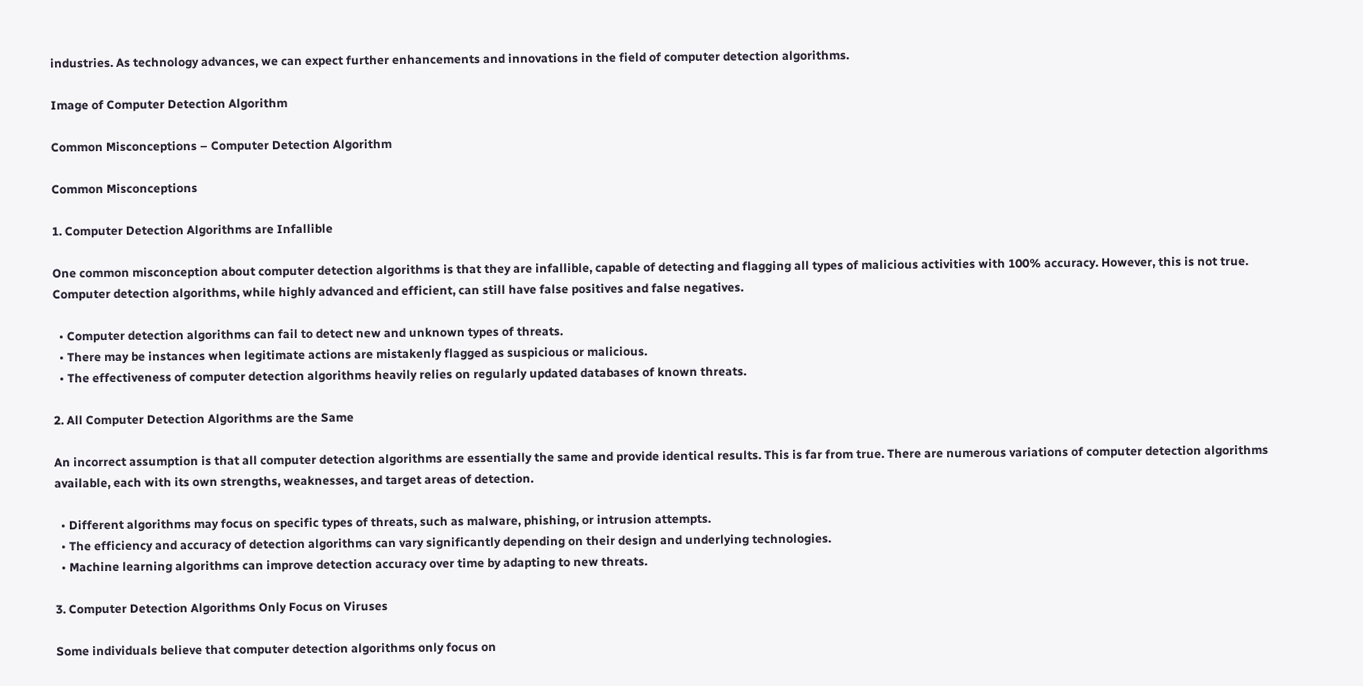industries. As technology advances, we can expect further enhancements and innovations in the field of computer detection algorithms.

Image of Computer Detection Algorithm

Common Misconceptions – Computer Detection Algorithm

Common Misconceptions

1. Computer Detection Algorithms are Infallible

One common misconception about computer detection algorithms is that they are infallible, capable of detecting and flagging all types of malicious activities with 100% accuracy. However, this is not true. Computer detection algorithms, while highly advanced and efficient, can still have false positives and false negatives.

  • Computer detection algorithms can fail to detect new and unknown types of threats.
  • There may be instances when legitimate actions are mistakenly flagged as suspicious or malicious.
  • The effectiveness of computer detection algorithms heavily relies on regularly updated databases of known threats.

2. All Computer Detection Algorithms are the Same

An incorrect assumption is that all computer detection algorithms are essentially the same and provide identical results. This is far from true. There are numerous variations of computer detection algorithms available, each with its own strengths, weaknesses, and target areas of detection.

  • Different algorithms may focus on specific types of threats, such as malware, phishing, or intrusion attempts.
  • The efficiency and accuracy of detection algorithms can vary significantly depending on their design and underlying technologies.
  • Machine learning algorithms can improve detection accuracy over time by adapting to new threats.

3. Computer Detection Algorithms Only Focus on Viruses

Some individuals believe that computer detection algorithms only focus on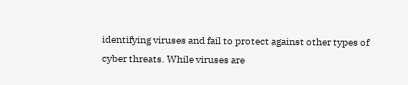identifying viruses and fail to protect against other types of cyber threats. While viruses are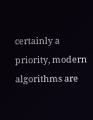certainly a priority, modern algorithms are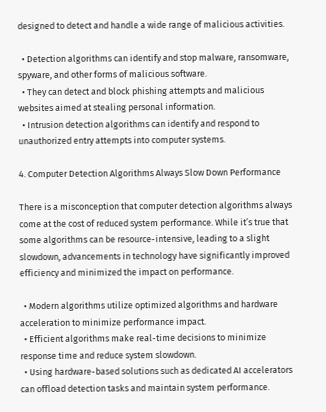designed to detect and handle a wide range of malicious activities.

  • Detection algorithms can identify and stop malware, ransomware, spyware, and other forms of malicious software.
  • They can detect and block phishing attempts and malicious websites aimed at stealing personal information.
  • Intrusion detection algorithms can identify and respond to unauthorized entry attempts into computer systems.

4. Computer Detection Algorithms Always Slow Down Performance

There is a misconception that computer detection algorithms always come at the cost of reduced system performance. While it’s true that some algorithms can be resource-intensive, leading to a slight slowdown, advancements in technology have significantly improved efficiency and minimized the impact on performance.

  • Modern algorithms utilize optimized algorithms and hardware acceleration to minimize performance impact.
  • Efficient algorithms make real-time decisions to minimize response time and reduce system slowdown.
  • Using hardware-based solutions such as dedicated AI accelerators can offload detection tasks and maintain system performance.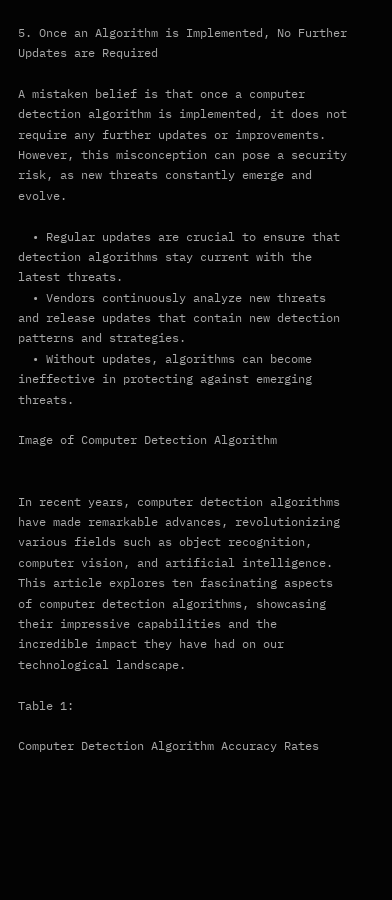5. Once an Algorithm is Implemented, No Further Updates are Required

A mistaken belief is that once a computer detection algorithm is implemented, it does not require any further updates or improvements. However, this misconception can pose a security risk, as new threats constantly emerge and evolve.

  • Regular updates are crucial to ensure that detection algorithms stay current with the latest threats.
  • Vendors continuously analyze new threats and release updates that contain new detection patterns and strategies.
  • Without updates, algorithms can become ineffective in protecting against emerging threats.

Image of Computer Detection Algorithm


In recent years, computer detection algorithms have made remarkable advances, revolutionizing various fields such as object recognition, computer vision, and artificial intelligence. This article explores ten fascinating aspects of computer detection algorithms, showcasing their impressive capabilities and the incredible impact they have had on our technological landscape.

Table 1:

Computer Detection Algorithm Accuracy Rates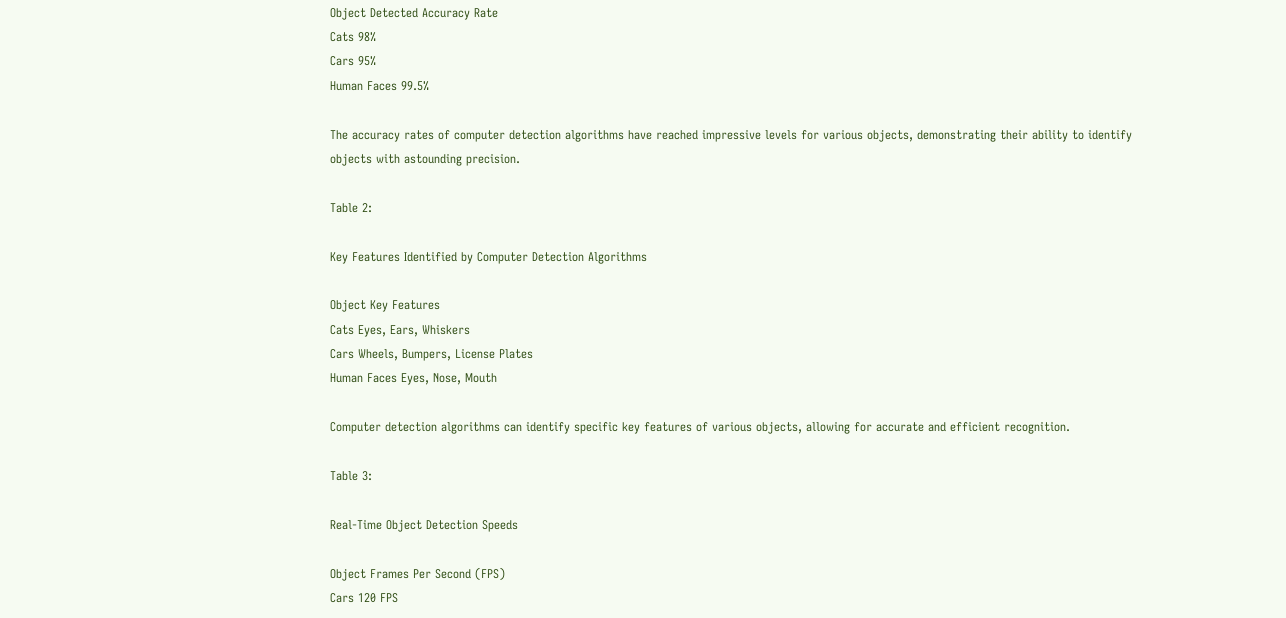Object Detected Accuracy Rate
Cats 98%
Cars 95%
Human Faces 99.5%

The accuracy rates of computer detection algorithms have reached impressive levels for various objects, demonstrating their ability to identify objects with astounding precision.

Table 2:

Key Features Identified by Computer Detection Algorithms

Object Key Features
Cats Eyes, Ears, Whiskers
Cars Wheels, Bumpers, License Plates
Human Faces Eyes, Nose, Mouth

Computer detection algorithms can identify specific key features of various objects, allowing for accurate and efficient recognition.

Table 3:

Real-Time Object Detection Speeds

Object Frames Per Second (FPS)
Cars 120 FPS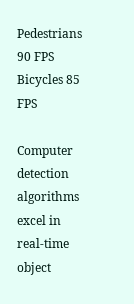Pedestrians 90 FPS
Bicycles 85 FPS

Computer detection algorithms excel in real-time object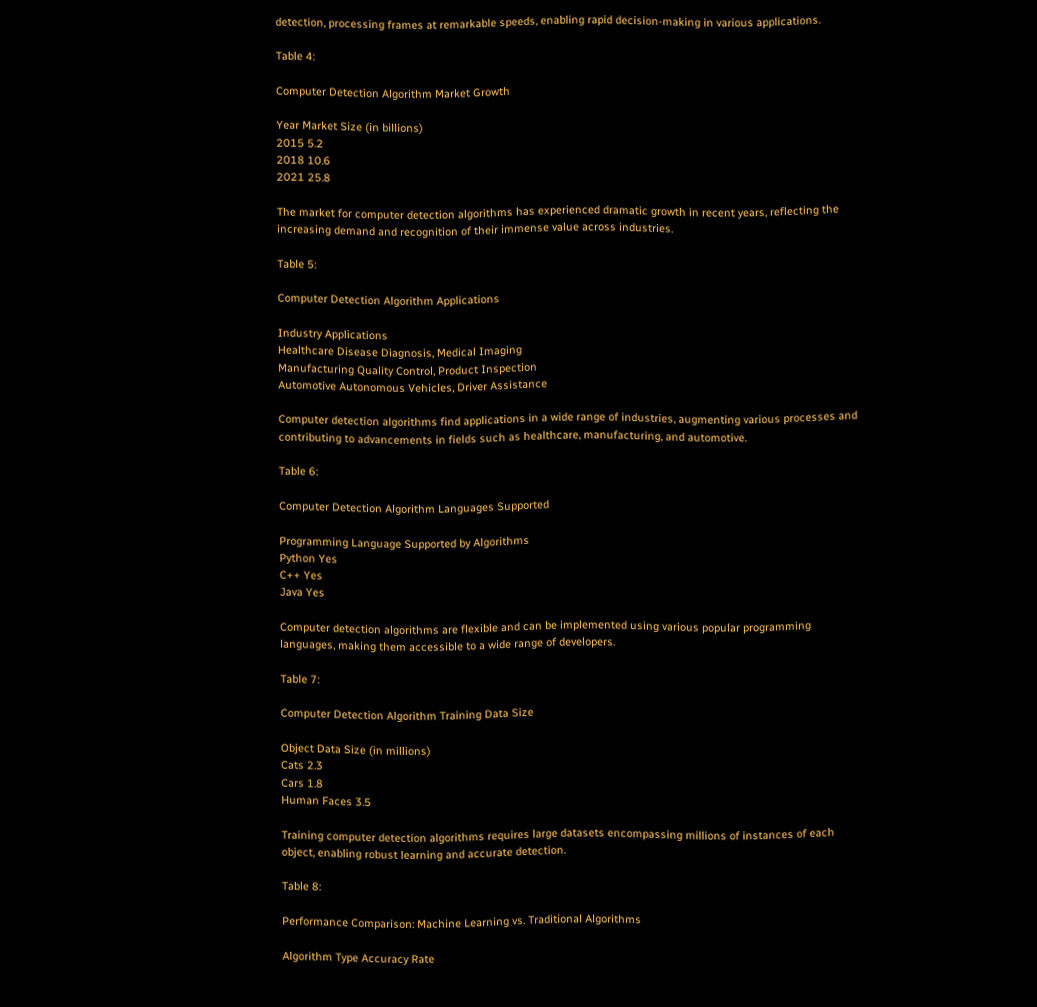detection, processing frames at remarkable speeds, enabling rapid decision-making in various applications.

Table 4:

Computer Detection Algorithm Market Growth

Year Market Size (in billions)
2015 5.2
2018 10.6
2021 25.8

The market for computer detection algorithms has experienced dramatic growth in recent years, reflecting the increasing demand and recognition of their immense value across industries.

Table 5:

Computer Detection Algorithm Applications

Industry Applications
Healthcare Disease Diagnosis, Medical Imaging
Manufacturing Quality Control, Product Inspection
Automotive Autonomous Vehicles, Driver Assistance

Computer detection algorithms find applications in a wide range of industries, augmenting various processes and contributing to advancements in fields such as healthcare, manufacturing, and automotive.

Table 6:

Computer Detection Algorithm Languages Supported

Programming Language Supported by Algorithms
Python Yes
C++ Yes
Java Yes

Computer detection algorithms are flexible and can be implemented using various popular programming languages, making them accessible to a wide range of developers.

Table 7:

Computer Detection Algorithm Training Data Size

Object Data Size (in millions)
Cats 2.3
Cars 1.8
Human Faces 3.5

Training computer detection algorithms requires large datasets encompassing millions of instances of each object, enabling robust learning and accurate detection.

Table 8:

Performance Comparison: Machine Learning vs. Traditional Algorithms

Algorithm Type Accuracy Rate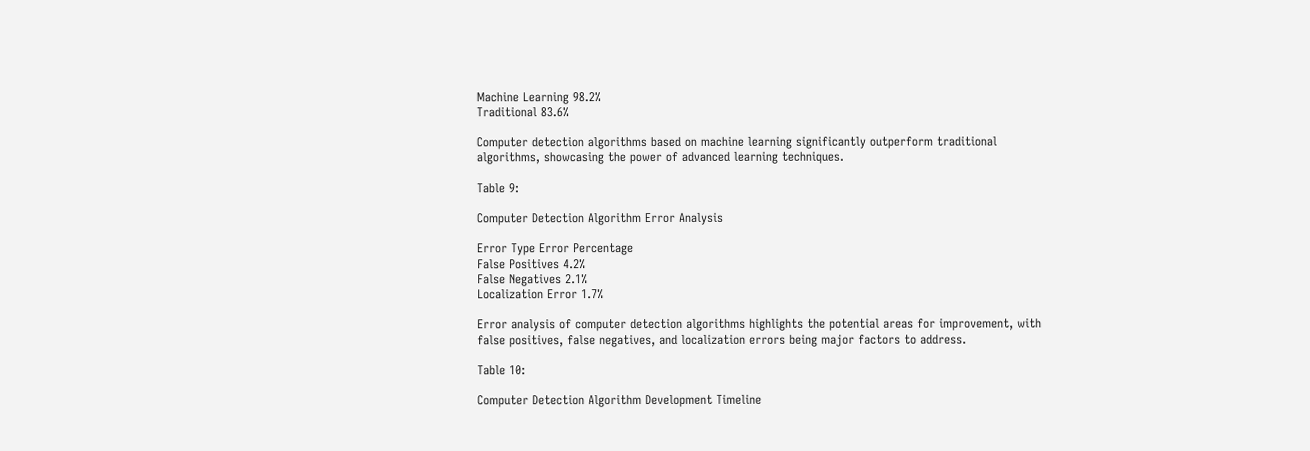Machine Learning 98.2%
Traditional 83.6%

Computer detection algorithms based on machine learning significantly outperform traditional algorithms, showcasing the power of advanced learning techniques.

Table 9:

Computer Detection Algorithm Error Analysis

Error Type Error Percentage
False Positives 4.2%
False Negatives 2.1%
Localization Error 1.7%

Error analysis of computer detection algorithms highlights the potential areas for improvement, with false positives, false negatives, and localization errors being major factors to address.

Table 10:

Computer Detection Algorithm Development Timeline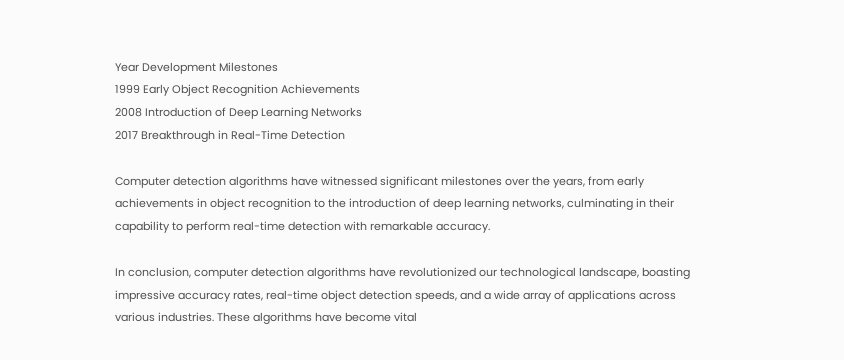Year Development Milestones
1999 Early Object Recognition Achievements
2008 Introduction of Deep Learning Networks
2017 Breakthrough in Real-Time Detection

Computer detection algorithms have witnessed significant milestones over the years, from early achievements in object recognition to the introduction of deep learning networks, culminating in their capability to perform real-time detection with remarkable accuracy.

In conclusion, computer detection algorithms have revolutionized our technological landscape, boasting impressive accuracy rates, real-time object detection speeds, and a wide array of applications across various industries. These algorithms have become vital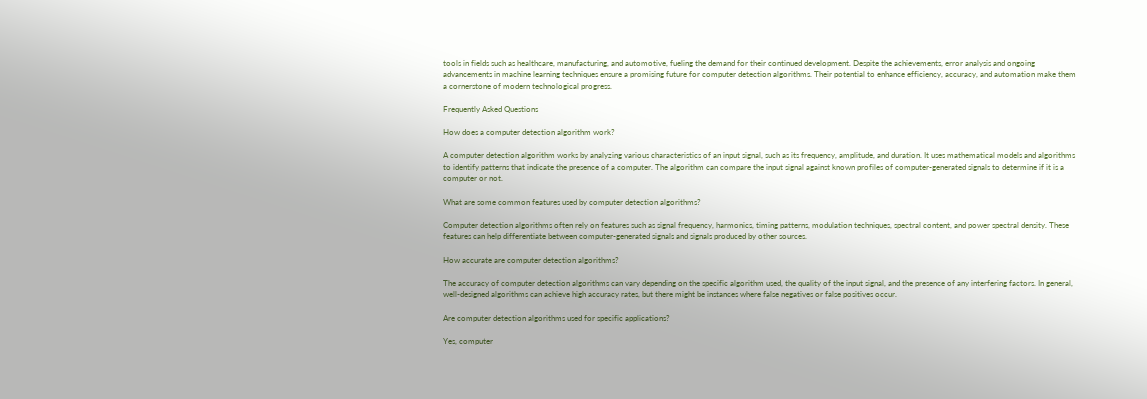tools in fields such as healthcare, manufacturing, and automotive, fueling the demand for their continued development. Despite the achievements, error analysis and ongoing advancements in machine learning techniques ensure a promising future for computer detection algorithms. Their potential to enhance efficiency, accuracy, and automation make them a cornerstone of modern technological progress.

Frequently Asked Questions

How does a computer detection algorithm work?

A computer detection algorithm works by analyzing various characteristics of an input signal, such as its frequency, amplitude, and duration. It uses mathematical models and algorithms to identify patterns that indicate the presence of a computer. The algorithm can compare the input signal against known profiles of computer-generated signals to determine if it is a computer or not.

What are some common features used by computer detection algorithms?

Computer detection algorithms often rely on features such as signal frequency, harmonics, timing patterns, modulation techniques, spectral content, and power spectral density. These features can help differentiate between computer-generated signals and signals produced by other sources.

How accurate are computer detection algorithms?

The accuracy of computer detection algorithms can vary depending on the specific algorithm used, the quality of the input signal, and the presence of any interfering factors. In general, well-designed algorithms can achieve high accuracy rates, but there might be instances where false negatives or false positives occur.

Are computer detection algorithms used for specific applications?

Yes, computer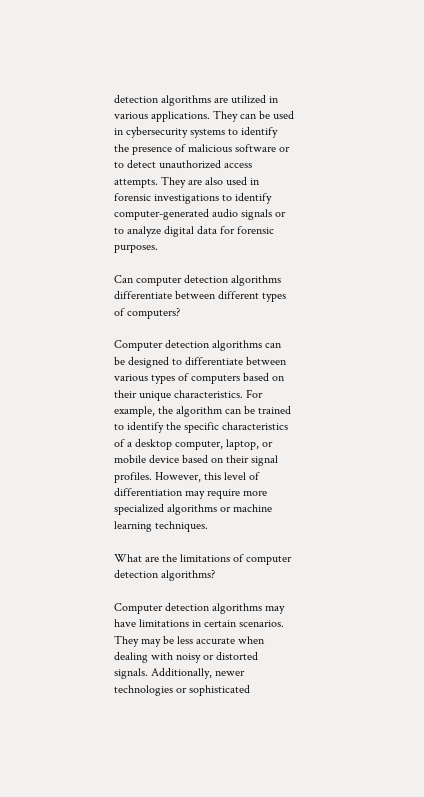detection algorithms are utilized in various applications. They can be used in cybersecurity systems to identify the presence of malicious software or to detect unauthorized access attempts. They are also used in forensic investigations to identify computer-generated audio signals or to analyze digital data for forensic purposes.

Can computer detection algorithms differentiate between different types of computers?

Computer detection algorithms can be designed to differentiate between various types of computers based on their unique characteristics. For example, the algorithm can be trained to identify the specific characteristics of a desktop computer, laptop, or mobile device based on their signal profiles. However, this level of differentiation may require more specialized algorithms or machine learning techniques.

What are the limitations of computer detection algorithms?

Computer detection algorithms may have limitations in certain scenarios. They may be less accurate when dealing with noisy or distorted signals. Additionally, newer technologies or sophisticated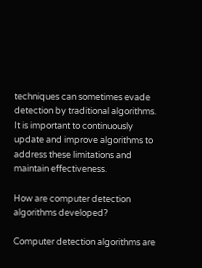techniques can sometimes evade detection by traditional algorithms. It is important to continuously update and improve algorithms to address these limitations and maintain effectiveness.

How are computer detection algorithms developed?

Computer detection algorithms are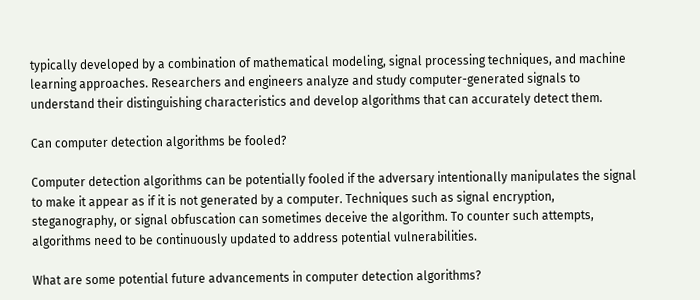typically developed by a combination of mathematical modeling, signal processing techniques, and machine learning approaches. Researchers and engineers analyze and study computer-generated signals to understand their distinguishing characteristics and develop algorithms that can accurately detect them.

Can computer detection algorithms be fooled?

Computer detection algorithms can be potentially fooled if the adversary intentionally manipulates the signal to make it appear as if it is not generated by a computer. Techniques such as signal encryption, steganography, or signal obfuscation can sometimes deceive the algorithm. To counter such attempts, algorithms need to be continuously updated to address potential vulnerabilities.

What are some potential future advancements in computer detection algorithms?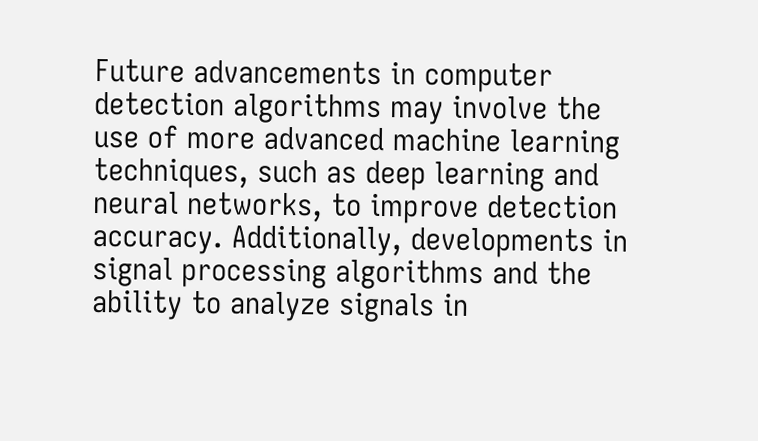Future advancements in computer detection algorithms may involve the use of more advanced machine learning techniques, such as deep learning and neural networks, to improve detection accuracy. Additionally, developments in signal processing algorithms and the ability to analyze signals in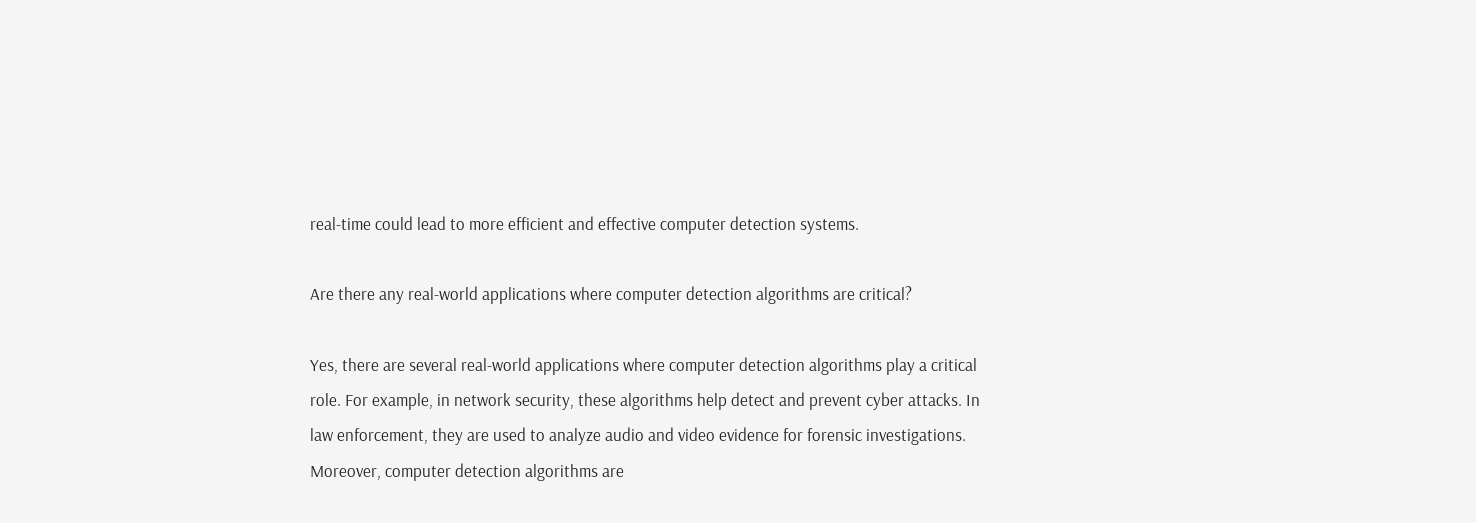real-time could lead to more efficient and effective computer detection systems.

Are there any real-world applications where computer detection algorithms are critical?

Yes, there are several real-world applications where computer detection algorithms play a critical role. For example, in network security, these algorithms help detect and prevent cyber attacks. In law enforcement, they are used to analyze audio and video evidence for forensic investigations. Moreover, computer detection algorithms are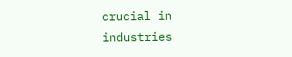crucial in industries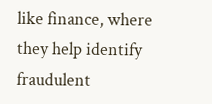like finance, where they help identify fraudulent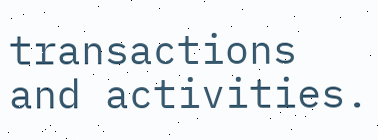transactions and activities.